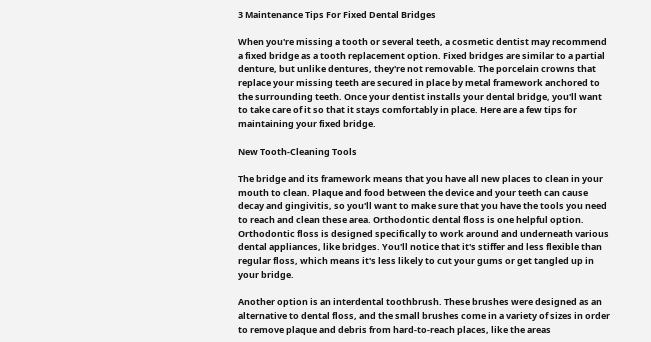3 Maintenance Tips For Fixed Dental Bridges

When you're missing a tooth or several teeth, a cosmetic dentist may recommend a fixed bridge as a tooth replacement option. Fixed bridges are similar to a partial denture, but unlike dentures, they're not removable. The porcelain crowns that replace your missing teeth are secured in place by metal framework anchored to the surrounding teeth. Once your dentist installs your dental bridge, you'll want to take care of it so that it stays comfortably in place. Here are a few tips for maintaining your fixed bridge.

New Tooth-Cleaning Tools

The bridge and its framework means that you have all new places to clean in your mouth to clean. Plaque and food between the device and your teeth can cause decay and gingivitis, so you'll want to make sure that you have the tools you need to reach and clean these area. Orthodontic dental floss is one helpful option. Orthodontic floss is designed specifically to work around and underneath various dental appliances, like bridges. You'll notice that it's stiffer and less flexible than regular floss, which means it's less likely to cut your gums or get tangled up in your bridge.

Another option is an interdental toothbrush. These brushes were designed as an alternative to dental floss, and the small brushes come in a variety of sizes in order to remove plaque and debris from hard-to-reach places, like the areas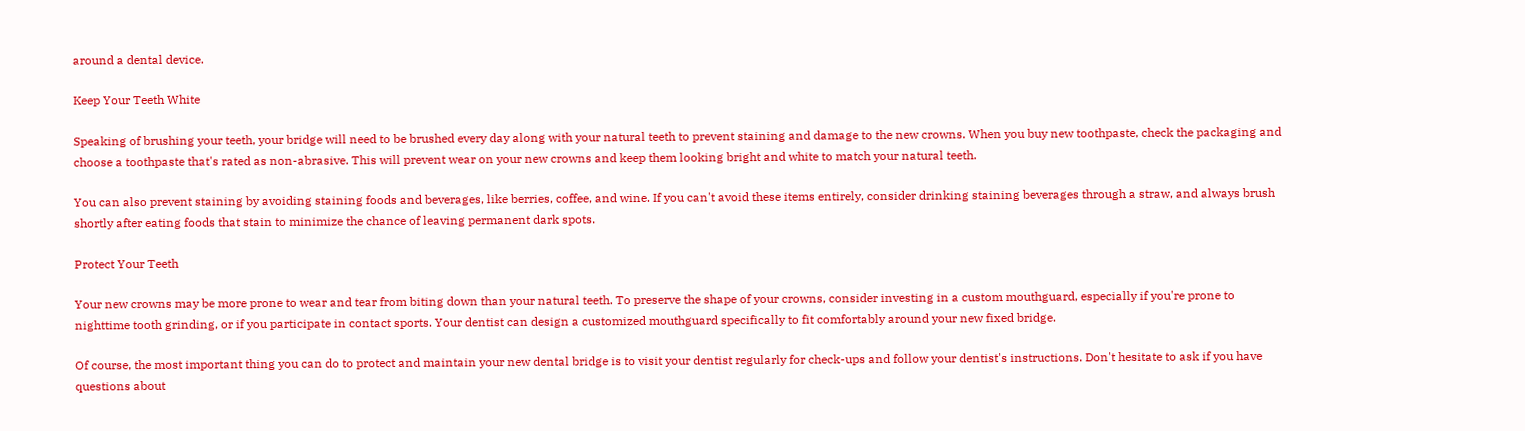around a dental device.

Keep Your Teeth White

Speaking of brushing your teeth, your bridge will need to be brushed every day along with your natural teeth to prevent staining and damage to the new crowns. When you buy new toothpaste, check the packaging and choose a toothpaste that's rated as non-abrasive. This will prevent wear on your new crowns and keep them looking bright and white to match your natural teeth.

You can also prevent staining by avoiding staining foods and beverages, like berries, coffee, and wine. If you can't avoid these items entirely, consider drinking staining beverages through a straw, and always brush shortly after eating foods that stain to minimize the chance of leaving permanent dark spots.

Protect Your Teeth

Your new crowns may be more prone to wear and tear from biting down than your natural teeth. To preserve the shape of your crowns, consider investing in a custom mouthguard, especially if you're prone to nighttime tooth grinding, or if you participate in contact sports. Your dentist can design a customized mouthguard specifically to fit comfortably around your new fixed bridge.

Of course, the most important thing you can do to protect and maintain your new dental bridge is to visit your dentist regularly for check-ups and follow your dentist's instructions. Don't hesitate to ask if you have questions about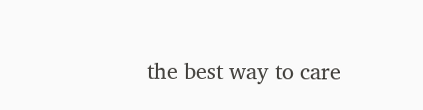the best way to care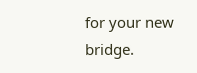for your new bridge.